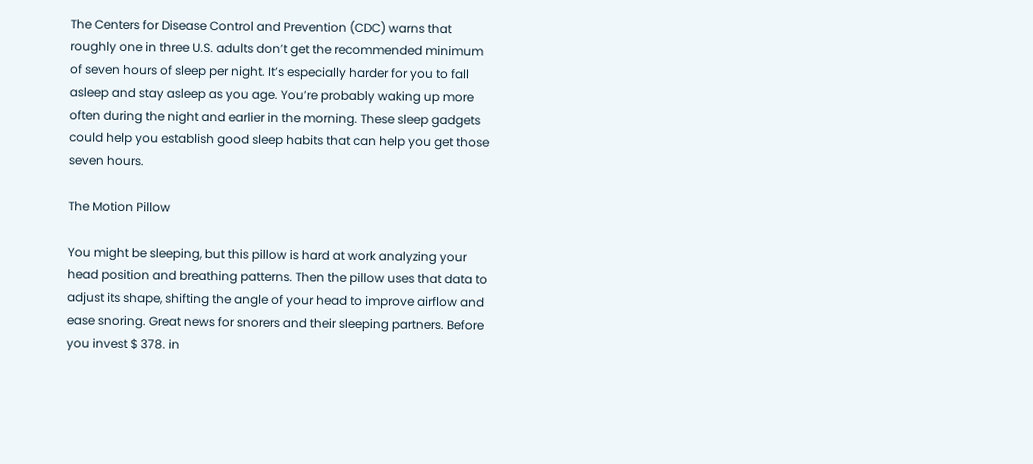The Centers for Disease Control and Prevention (CDC) warns that roughly one in three U.S. adults don’t get the recommended minimum of seven hours of sleep per night. It’s especially harder for you to fall asleep and stay asleep as you age. You’re probably waking up more often during the night and earlier in the morning. These sleep gadgets could help you establish good sleep habits that can help you get those seven hours.

The Motion Pillow

You might be sleeping, but this pillow is hard at work analyzing your head position and breathing patterns. Then the pillow uses that data to adjust its shape, shifting the angle of your head to improve airflow and ease snoring. Great news for snorers and their sleeping partners. Before you invest $ 378. in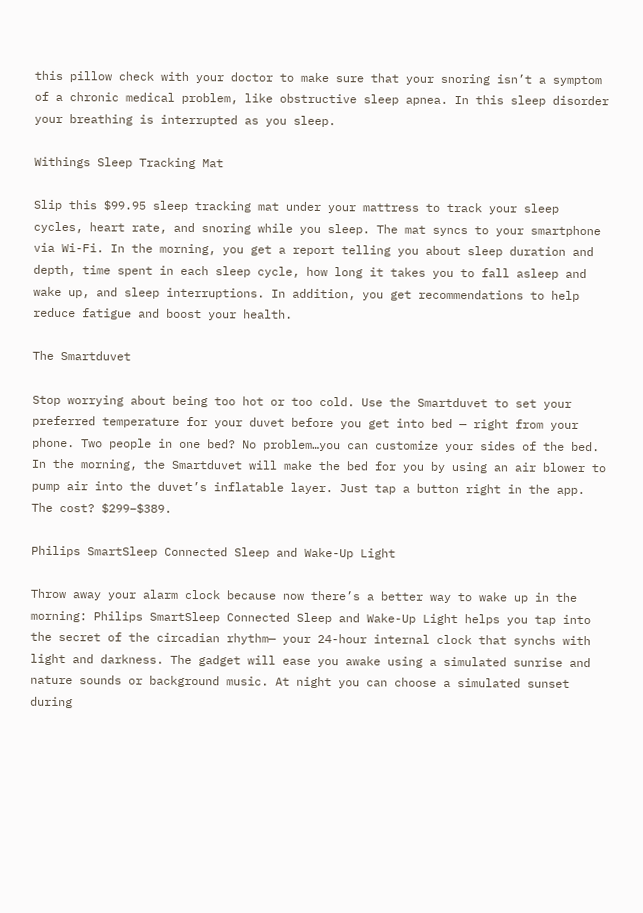this pillow check with your doctor to make sure that your snoring isn’t a symptom of a chronic medical problem, like obstructive sleep apnea. In this sleep disorder your breathing is interrupted as you sleep.

Withings Sleep Tracking Mat

Slip this $99.95 sleep tracking mat under your mattress to track your sleep cycles, heart rate, and snoring while you sleep. The mat syncs to your smartphone via Wi-Fi. In the morning, you get a report telling you about sleep duration and depth, time spent in each sleep cycle, how long it takes you to fall asleep and wake up, and sleep interruptions. In addition, you get recommendations to help reduce fatigue and boost your health.

The Smartduvet

Stop worrying about being too hot or too cold. Use the Smartduvet to set your preferred temperature for your duvet before you get into bed — right from your phone. Two people in one bed? No problem…you can customize your sides of the bed. In the morning, the Smartduvet will make the bed for you by using an air blower to pump air into the duvet’s inflatable layer. Just tap a button right in the app. The cost? $299–$389.

Philips SmartSleep Connected Sleep and Wake-Up Light

Throw away your alarm clock because now there’s a better way to wake up in the morning: Philips SmartSleep Connected Sleep and Wake-Up Light helps you tap into the secret of the circadian rhythm— your 24-hour internal clock that synchs with light and darkness. The gadget will ease you awake using a simulated sunrise and nature sounds or background music. At night you can choose a simulated sunset during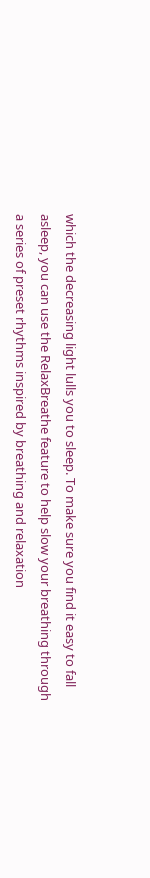which the decreasing light lulls you to sleep. To make sure you find it easy to fall asleep, you can use the RelaxBreathe feature to help slow your breathing through a series of preset rhythms inspired by breathing and relaxation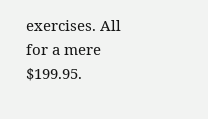exercises. All for a mere $199.95.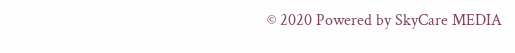© 2020 Powered by SkyCare MEDIA